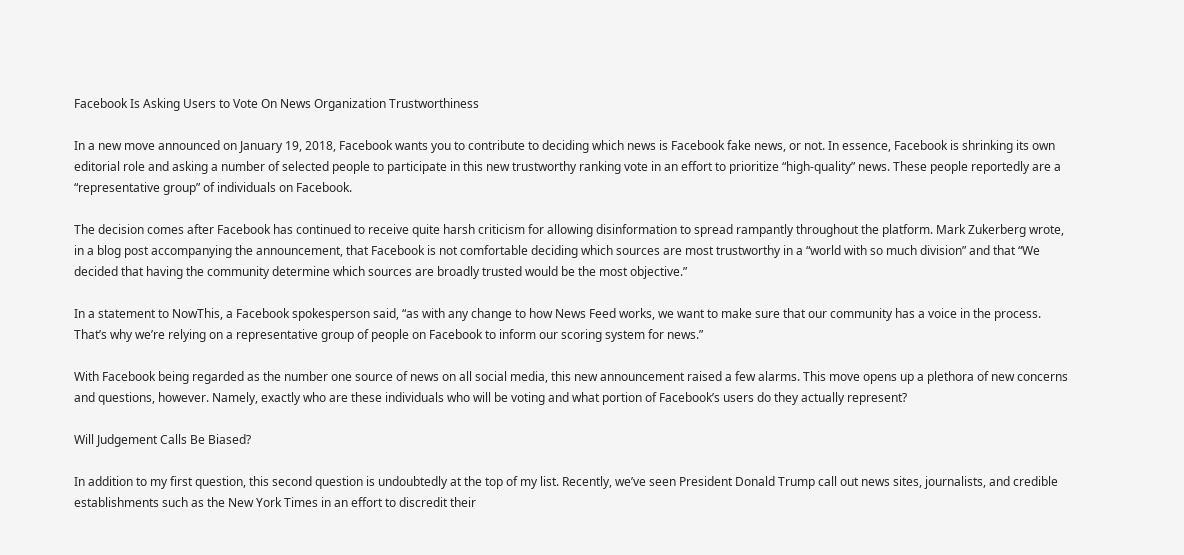Facebook Is Asking Users to Vote On News Organization Trustworthiness

In a new move announced on January 19, 2018, Facebook wants you to contribute to deciding which news is Facebook fake news, or not. In essence, Facebook is shrinking its own editorial role and asking a number of selected people to participate in this new trustworthy ranking vote in an effort to prioritize “high-quality” news. These people reportedly are a “representative group” of individuals on Facebook.

The decision comes after Facebook has continued to receive quite harsh criticism for allowing disinformation to spread rampantly throughout the platform. Mark Zukerberg wrote, in a blog post accompanying the announcement, that Facebook is not comfortable deciding which sources are most trustworthy in a “world with so much division” and that “We decided that having the community determine which sources are broadly trusted would be the most objective.”

In a statement to NowThis, a Facebook spokesperson said, “as with any change to how News Feed works, we want to make sure that our community has a voice in the process. That’s why we’re relying on a representative group of people on Facebook to inform our scoring system for news.”

With Facebook being regarded as the number one source of news on all social media, this new announcement raised a few alarms. This move opens up a plethora of new concerns and questions, however. Namely, exactly who are these individuals who will be voting and what portion of Facebook’s users do they actually represent?

Will Judgement Calls Be Biased?

In addition to my first question, this second question is undoubtedly at the top of my list. Recently, we’ve seen President Donald Trump call out news sites, journalists, and credible establishments such as the New York Times in an effort to discredit their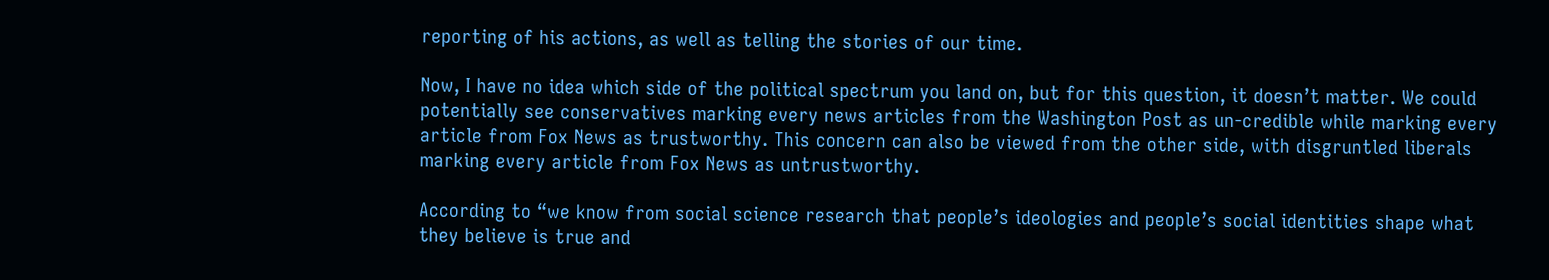reporting of his actions, as well as telling the stories of our time.

Now, I have no idea which side of the political spectrum you land on, but for this question, it doesn’t matter. We could potentially see conservatives marking every news articles from the Washington Post as un-credible while marking every article from Fox News as trustworthy. This concern can also be viewed from the other side, with disgruntled liberals marking every article from Fox News as untrustworthy.

According to “we know from social science research that people’s ideologies and people’s social identities shape what they believe is true and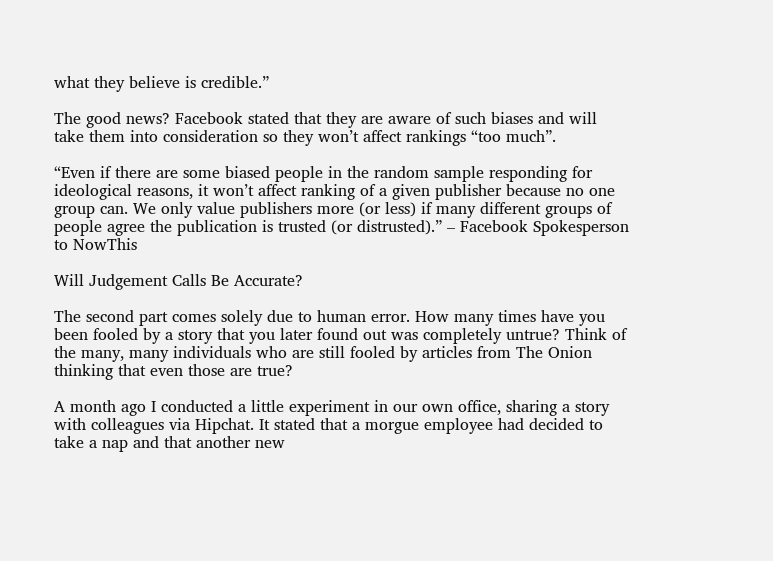what they believe is credible.”

The good news? Facebook stated that they are aware of such biases and will take them into consideration so they won’t affect rankings “too much”.

“Even if there are some biased people in the random sample responding for ideological reasons, it won’t affect ranking of a given publisher because no one group can. We only value publishers more (or less) if many different groups of people agree the publication is trusted (or distrusted).” – Facebook Spokesperson to NowThis

Will Judgement Calls Be Accurate?

The second part comes solely due to human error. How many times have you been fooled by a story that you later found out was completely untrue? Think of the many, many individuals who are still fooled by articles from The Onion thinking that even those are true?

A month ago I conducted a little experiment in our own office, sharing a story with colleagues via Hipchat. It stated that a morgue employee had decided to take a nap and that another new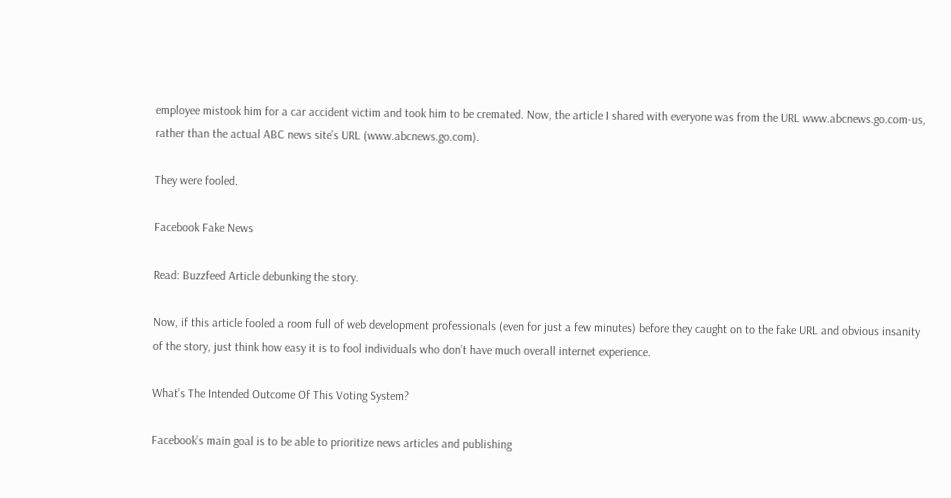employee mistook him for a car accident victim and took him to be cremated. Now, the article I shared with everyone was from the URL www.abcnews.go.com-us, rather than the actual ABC news site’s URL (www.abcnews.go.com).

They were fooled.

Facebook Fake News

Read: Buzzfeed Article debunking the story.

Now, if this article fooled a room full of web development professionals (even for just a few minutes) before they caught on to the fake URL and obvious insanity of the story, just think how easy it is to fool individuals who don’t have much overall internet experience.

What’s The Intended Outcome Of This Voting System?

Facebook’s main goal is to be able to prioritize news articles and publishing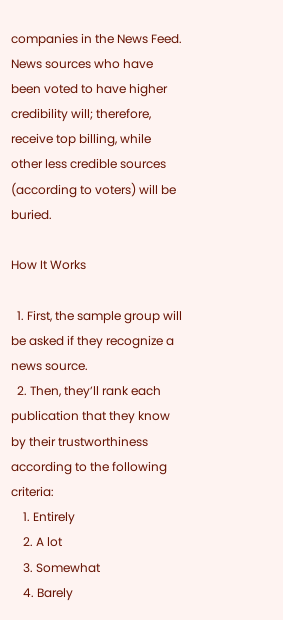companies in the News Feed. News sources who have been voted to have higher credibility will; therefore, receive top billing, while other less credible sources (according to voters) will be buried.

How It Works

  1. First, the sample group will be asked if they recognize a news source.
  2. Then, they’ll rank each publication that they know by their trustworthiness according to the following criteria:
    1. Entirely
    2. A lot
    3. Somewhat
    4. Barely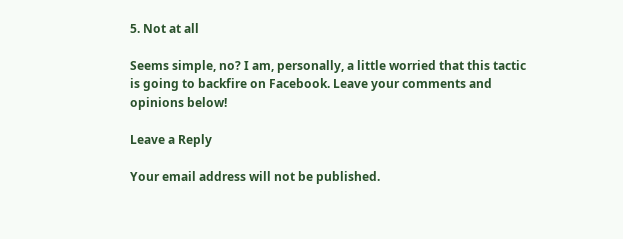5. Not at all

Seems simple, no? I am, personally, a little worried that this tactic is going to backfire on Facebook. Leave your comments and opinions below!

Leave a Reply

Your email address will not be published.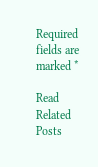Required fields are marked *

Read Related Posts